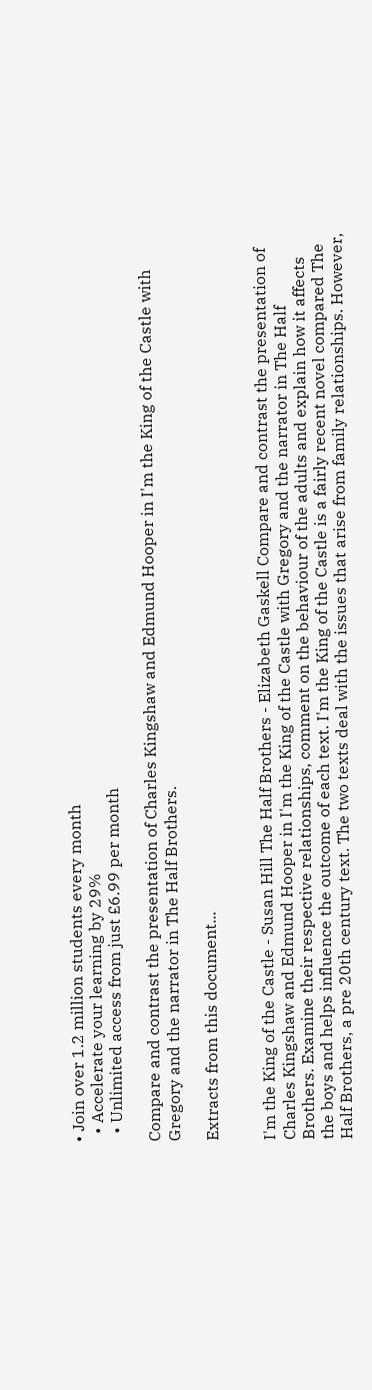• Join over 1.2 million students every month
  • Accelerate your learning by 29%
  • Unlimited access from just £6.99 per month

Compare and contrast the presentation of Charles Kingshaw and Edmund Hooper in I'm the King of the Castle with Gregory and the narrator in The Half Brothers.

Extracts from this document...


I'm the King of the Castle - Susan Hill The Half Brothers - Elizabeth Gaskell Compare and contrast the presentation of Charles Kingshaw and Edmund Hooper in I'm the King of the Castle with Gregory and the narrator in The Half Brothers. Examine their respective relationships, comment on the behaviour of the adults and explain how it affects the boys and helps influence the outcome of each text. I'm the King of the Castle is a fairly recent novel compared The Half Brothers, a pre 20th century text. The two texts deal with the issues that arise from family relationships. However,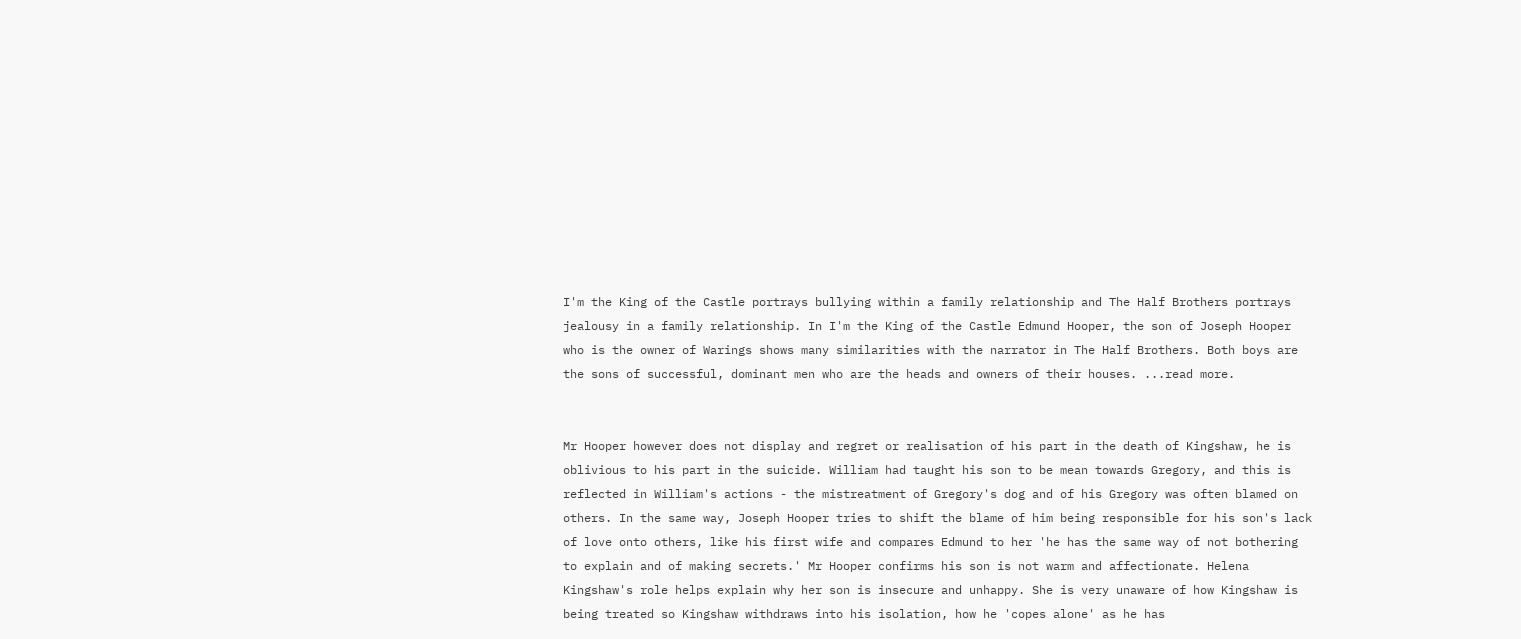I'm the King of the Castle portrays bullying within a family relationship and The Half Brothers portrays jealousy in a family relationship. In I'm the King of the Castle Edmund Hooper, the son of Joseph Hooper who is the owner of Warings shows many similarities with the narrator in The Half Brothers. Both boys are the sons of successful, dominant men who are the heads and owners of their houses. ...read more.


Mr Hooper however does not display and regret or realisation of his part in the death of Kingshaw, he is oblivious to his part in the suicide. William had taught his son to be mean towards Gregory, and this is reflected in William's actions - the mistreatment of Gregory's dog and of his Gregory was often blamed on others. In the same way, Joseph Hooper tries to shift the blame of him being responsible for his son's lack of love onto others, like his first wife and compares Edmund to her 'he has the same way of not bothering to explain and of making secrets.' Mr Hooper confirms his son is not warm and affectionate. Helena Kingshaw's role helps explain why her son is insecure and unhappy. She is very unaware of how Kingshaw is being treated so Kingshaw withdraws into his isolation, how he 'copes alone' as he has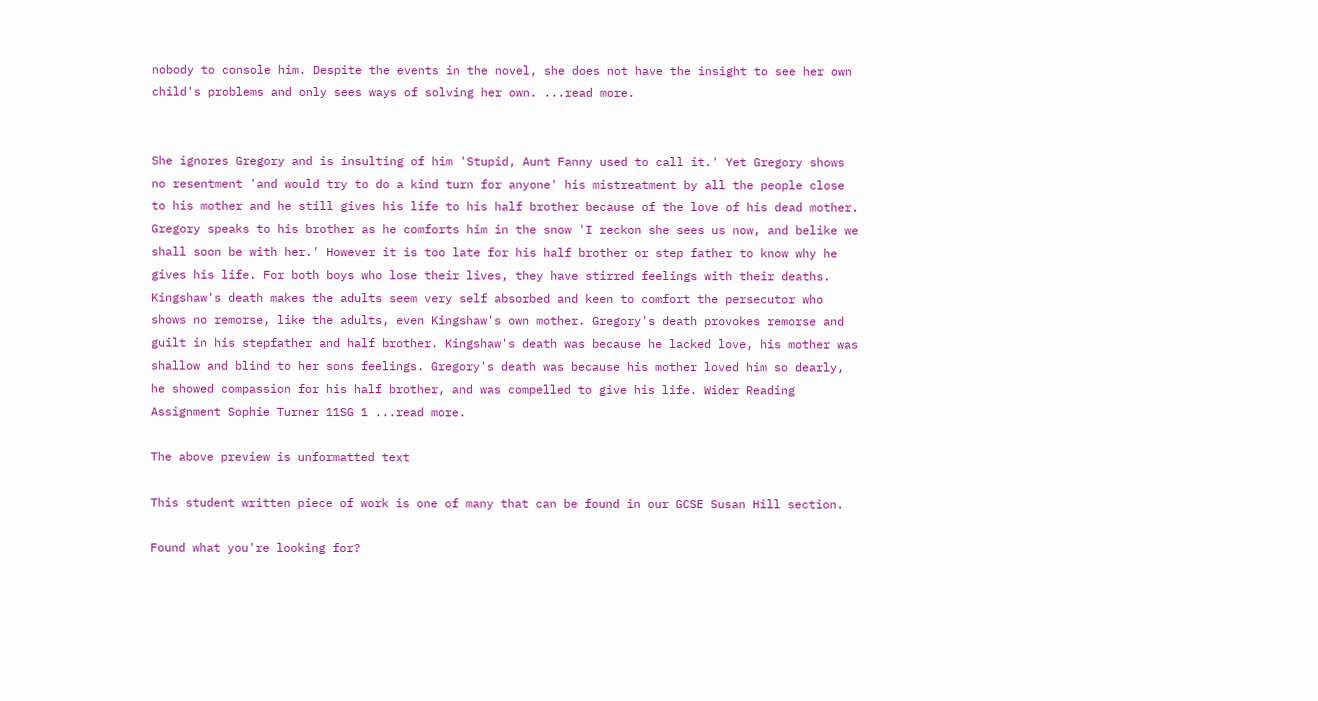nobody to console him. Despite the events in the novel, she does not have the insight to see her own child's problems and only sees ways of solving her own. ...read more.


She ignores Gregory and is insulting of him 'Stupid, Aunt Fanny used to call it.' Yet Gregory shows no resentment 'and would try to do a kind turn for anyone' his mistreatment by all the people close to his mother and he still gives his life to his half brother because of the love of his dead mother. Gregory speaks to his brother as he comforts him in the snow 'I reckon she sees us now, and belike we shall soon be with her.' However it is too late for his half brother or step father to know why he gives his life. For both boys who lose their lives, they have stirred feelings with their deaths. Kingshaw's death makes the adults seem very self absorbed and keen to comfort the persecutor who shows no remorse, like the adults, even Kingshaw's own mother. Gregory's death provokes remorse and guilt in his stepfather and half brother. Kingshaw's death was because he lacked love, his mother was shallow and blind to her sons feelings. Gregory's death was because his mother loved him so dearly, he showed compassion for his half brother, and was compelled to give his life. Wider Reading Assignment Sophie Turner 11SG 1 ...read more.

The above preview is unformatted text

This student written piece of work is one of many that can be found in our GCSE Susan Hill section.

Found what you're looking for?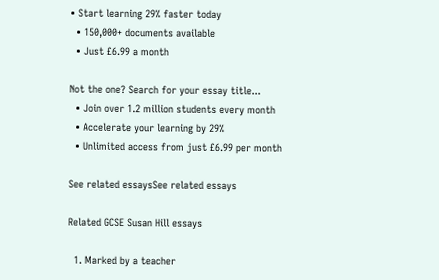• Start learning 29% faster today
  • 150,000+ documents available
  • Just £6.99 a month

Not the one? Search for your essay title...
  • Join over 1.2 million students every month
  • Accelerate your learning by 29%
  • Unlimited access from just £6.99 per month

See related essaysSee related essays

Related GCSE Susan Hill essays

  1. Marked by a teacher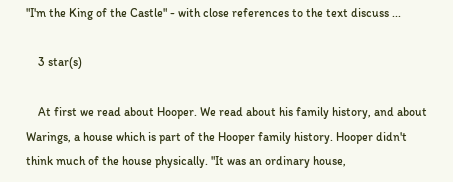"I'm the King of the Castle" - with close references to the text discuss ...

    3 star(s)

    At first we read about Hooper. We read about his family history, and about Warings, a house which is part of the Hooper family history. Hooper didn't think much of the house physically. "It was an ordinary house,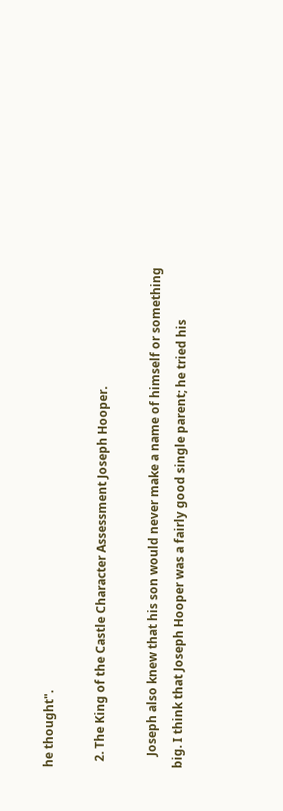he thought".

  2. The King of the Castle Character Assessment Joseph Hooper.

    Joseph also knew that his son would never make a name of himself or something big. I think that Joseph Hooper was a fairly good single parent; he tried his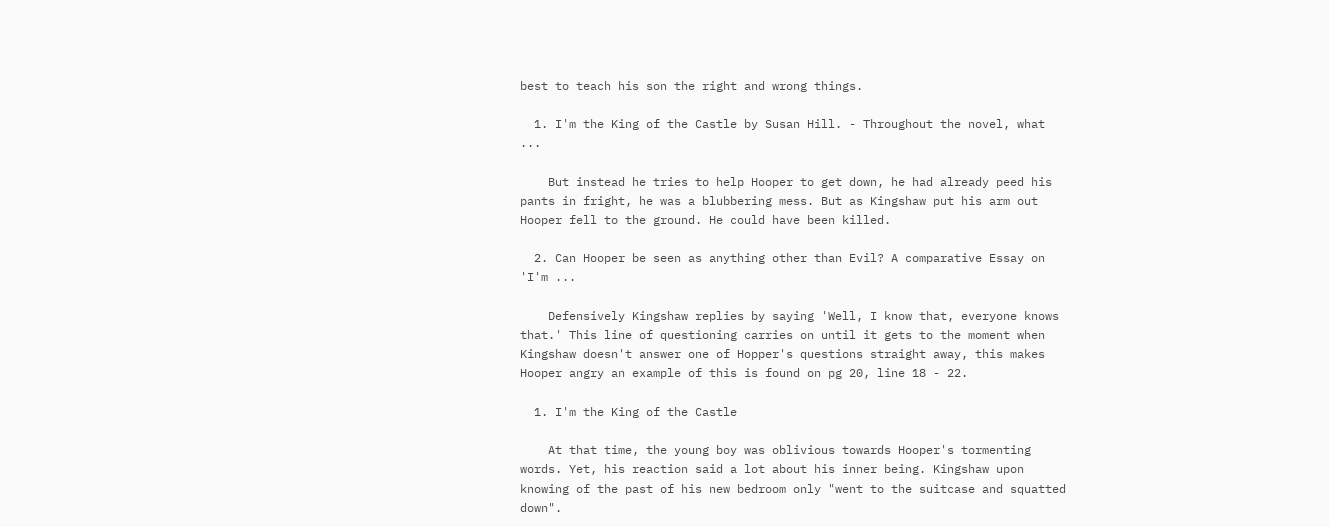best to teach his son the right and wrong things.

  1. I'm the King of the Castle by Susan Hill. - Throughout the novel, what ...

    But instead he tries to help Hooper to get down, he had already peed his pants in fright, he was a blubbering mess. But as Kingshaw put his arm out Hooper fell to the ground. He could have been killed.

  2. Can Hooper be seen as anything other than Evil? A comparative Essay on 'I'm ...

    Defensively Kingshaw replies by saying 'Well, I know that, everyone knows that.' This line of questioning carries on until it gets to the moment when Kingshaw doesn't answer one of Hopper's questions straight away, this makes Hooper angry an example of this is found on pg 20, line 18 - 22.

  1. I'm the King of the Castle

    At that time, the young boy was oblivious towards Hooper's tormenting words. Yet, his reaction said a lot about his inner being. Kingshaw upon knowing of the past of his new bedroom only "went to the suitcase and squatted down".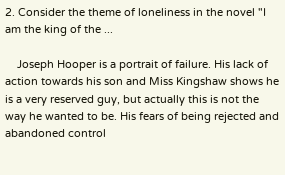2. Consider the theme of loneliness in the novel "I am the king of the ...

    Joseph Hooper is a portrait of failure. His lack of action towards his son and Miss Kingshaw shows he is a very reserved guy, but actually this is not the way he wanted to be. His fears of being rejected and abandoned control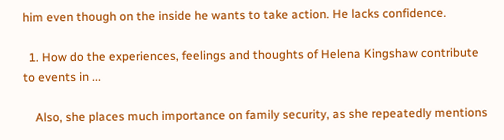him even though on the inside he wants to take action. He lacks confidence.

  1. How do the experiences, feelings and thoughts of Helena Kingshaw contribute to events in ...

    Also, she places much importance on family security, as she repeatedly mentions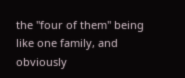the "four of them" being like one family, and obviously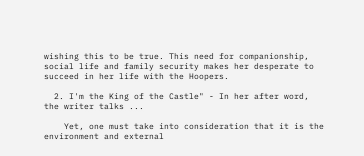wishing this to be true. This need for companionship, social life and family security makes her desperate to succeed in her life with the Hoopers.

  2. I'm the King of the Castle" - In her after word, the writer talks ...

    Yet, one must take into consideration that it is the environment and external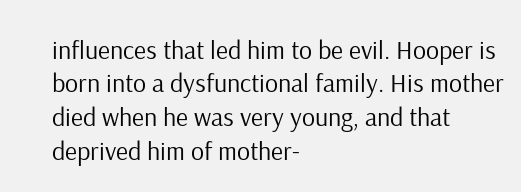influences that led him to be evil. Hooper is born into a dysfunctional family. His mother died when he was very young, and that deprived him of mother-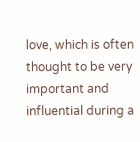love, which is often thought to be very important and influential during a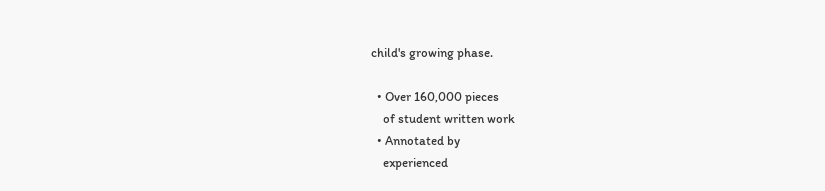child's growing phase.

  • Over 160,000 pieces
    of student written work
  • Annotated by
    experienced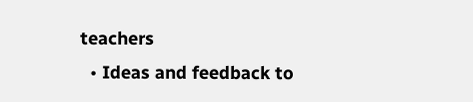teachers
  • Ideas and feedback to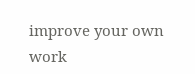improve your own work